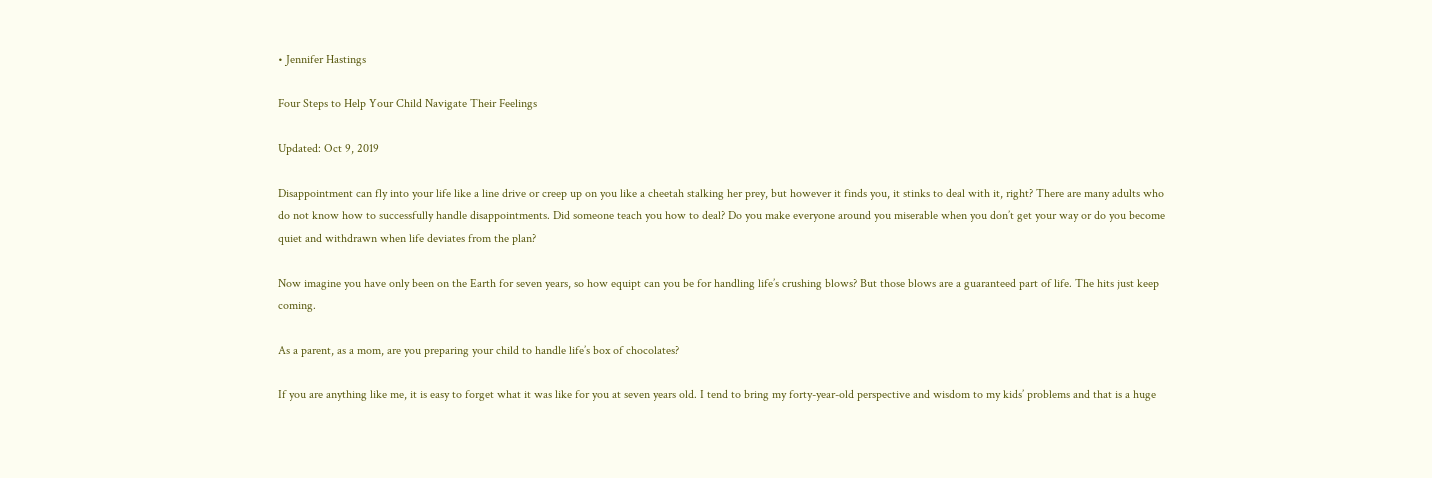• Jennifer Hastings

Four Steps to Help Your Child Navigate Their Feelings

Updated: Oct 9, 2019

Disappointment can fly into your life like a line drive or creep up on you like a cheetah stalking her prey, but however it finds you, it stinks to deal with it, right? There are many adults who do not know how to successfully handle disappointments. Did someone teach you how to deal? Do you make everyone around you miserable when you don’t get your way or do you become quiet and withdrawn when life deviates from the plan?

Now imagine you have only been on the Earth for seven years, so how equipt can you be for handling life’s crushing blows? But those blows are a guaranteed part of life. The hits just keep coming.

As a parent, as a mom, are you preparing your child to handle life’s box of chocolates?

If you are anything like me, it is easy to forget what it was like for you at seven years old. I tend to bring my forty-year-old perspective and wisdom to my kids’ problems and that is a huge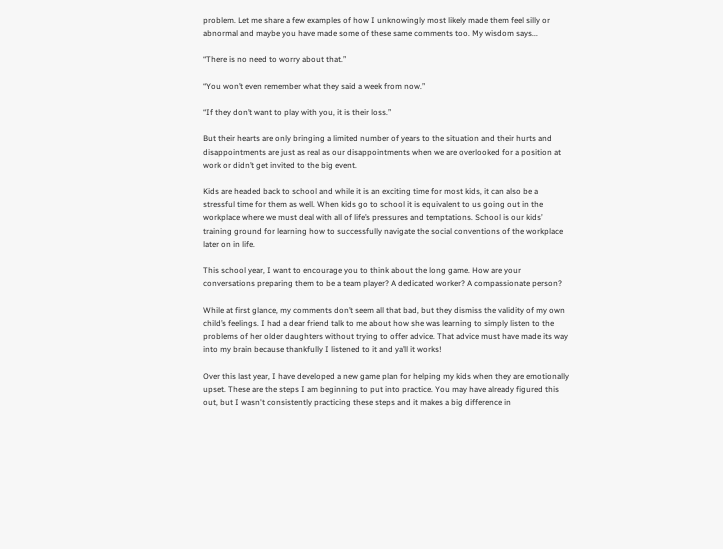problem. Let me share a few examples of how I unknowingly most likely made them feel silly or abnormal and maybe you have made some of these same comments too. My wisdom says...

“There is no need to worry about that.”

“You won’t even remember what they said a week from now.”

“If they don’t want to play with you, it is their loss.”

But their hearts are only bringing a limited number of years to the situation and their hurts and disappointments are just as real as our disappointments when we are overlooked for a position at work or didn’t get invited to the big event.

Kids are headed back to school and while it is an exciting time for most kids, it can also be a stressful time for them as well. When kids go to school it is equivalent to us going out in the workplace where we must deal with all of life’s pressures and temptations. School is our kids’ training ground for learning how to successfully navigate the social conventions of the workplace later on in life.

This school year, I want to encourage you to think about the long game. How are your conversations preparing them to be a team player? A dedicated worker? A compassionate person?

While at first glance, my comments don’t seem all that bad, but they dismiss the validity of my own child’s feelings. I had a dear friend talk to me about how she was learning to simply listen to the problems of her older daughters without trying to offer advice. That advice must have made its way into my brain because thankfully I listened to it and ya’ll it works!

Over this last year, I have developed a new game plan for helping my kids when they are emotionally upset. These are the steps I am beginning to put into practice. You may have already figured this out, but I wasn't consistently practicing these steps and it makes a big difference in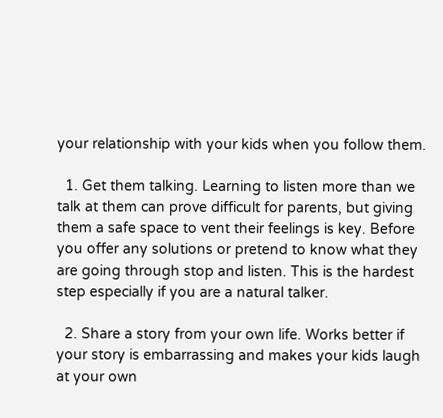your relationship with your kids when you follow them.

  1. Get them talking. Learning to listen more than we talk at them can prove difficult for parents, but giving them a safe space to vent their feelings is key. Before you offer any solutions or pretend to know what they are going through stop and listen. This is the hardest step especially if you are a natural talker.

  2. Share a story from your own life. Works better if your story is embarrassing and makes your kids laugh at your own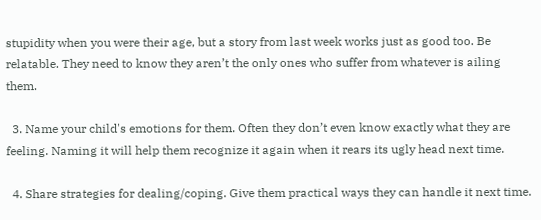stupidity when you were their age, but a story from last week works just as good too. Be relatable. They need to know they aren’t the only ones who suffer from whatever is ailing them.

  3. Name your child's emotions for them. Often they don’t even know exactly what they are feeling. Naming it will help them recognize it again when it rears its ugly head next time.

  4. Share strategies for dealing/coping. Give them practical ways they can handle it next time.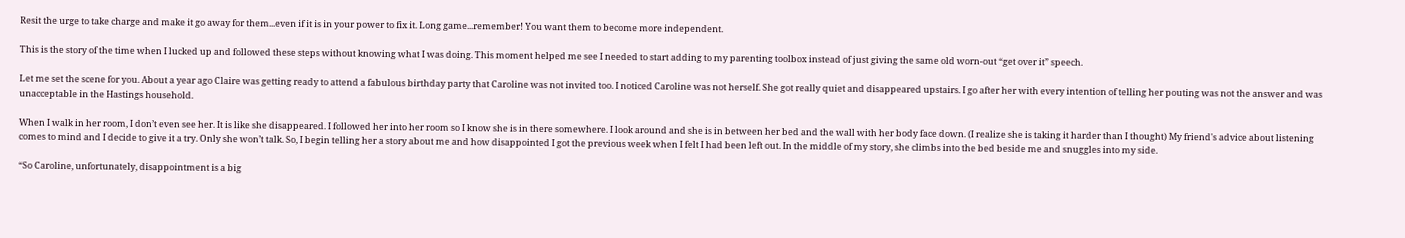Resit the urge to take charge and make it go away for them...even if it is in your power to fix it. Long game...remember! You want them to become more independent.

This is the story of the time when I lucked up and followed these steps without knowing what I was doing. This moment helped me see I needed to start adding to my parenting toolbox instead of just giving the same old worn-out “get over it” speech.

Let me set the scene for you. About a year ago Claire was getting ready to attend a fabulous birthday party that Caroline was not invited too. I noticed Caroline was not herself. She got really quiet and disappeared upstairs. I go after her with every intention of telling her pouting was not the answer and was unacceptable in the Hastings household.

When I walk in her room, I don’t even see her. It is like she disappeared. I followed her into her room so I know she is in there somewhere. I look around and she is in between her bed and the wall with her body face down. (I realize she is taking it harder than I thought) My friend's advice about listening comes to mind and I decide to give it a try. Only she won’t talk. So, I begin telling her a story about me and how disappointed I got the previous week when I felt I had been left out. In the middle of my story, she climbs into the bed beside me and snuggles into my side.

“So Caroline, unfortunately, disappointment is a big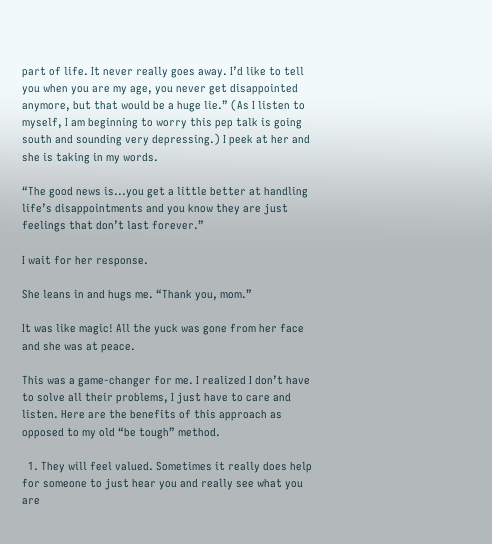part of life. It never really goes away. I’d like to tell you when you are my age, you never get disappointed anymore, but that would be a huge lie.” (As I listen to myself, I am beginning to worry this pep talk is going south and sounding very depressing.) I peek at her and she is taking in my words.

“The good news is...you get a little better at handling life’s disappointments and you know they are just feelings that don’t last forever.”

I wait for her response.

She leans in and hugs me. “Thank you, mom.”

It was like magic! All the yuck was gone from her face and she was at peace.

This was a game-changer for me. I realized I don’t have to solve all their problems, I just have to care and listen. Here are the benefits of this approach as opposed to my old “be tough” method.

  1. They will feel valued. Sometimes it really does help for someone to just hear you and really see what you are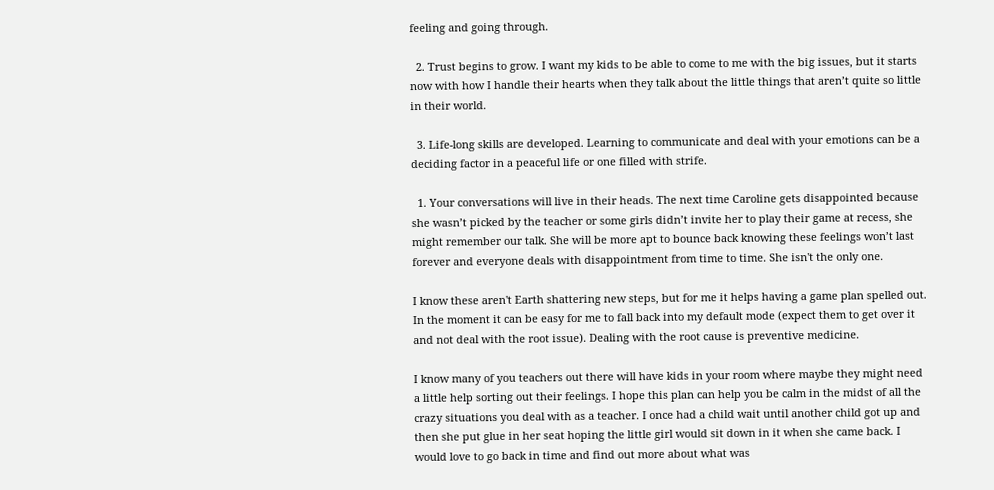feeling and going through.

  2. Trust begins to grow. I want my kids to be able to come to me with the big issues, but it starts now with how I handle their hearts when they talk about the little things that aren’t quite so little in their world.

  3. Life-long skills are developed. Learning to communicate and deal with your emotions can be a deciding factor in a peaceful life or one filled with strife.

  1. Your conversations will live in their heads. The next time Caroline gets disappointed because she wasn’t picked by the teacher or some girls didn’t invite her to play their game at recess, she might remember our talk. She will be more apt to bounce back knowing these feelings won’t last forever and everyone deals with disappointment from time to time. She isn't the only one.

I know these aren't Earth shattering new steps, but for me it helps having a game plan spelled out. In the moment it can be easy for me to fall back into my default mode (expect them to get over it and not deal with the root issue). Dealing with the root cause is preventive medicine.

I know many of you teachers out there will have kids in your room where maybe they might need a little help sorting out their feelings. I hope this plan can help you be calm in the midst of all the crazy situations you deal with as a teacher. I once had a child wait until another child got up and then she put glue in her seat hoping the little girl would sit down in it when she came back. I would love to go back in time and find out more about what was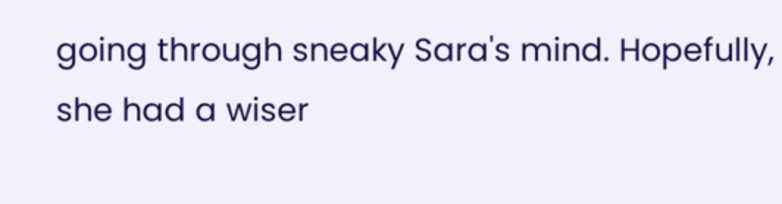going through sneaky Sara's mind. Hopefully, she had a wiser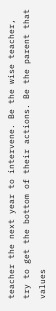teacher the next year to intervene. Be the wise teacher, try to get the bottom of their actions. Be the parent that values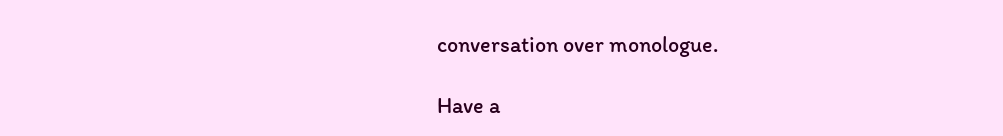conversation over monologue.

Have a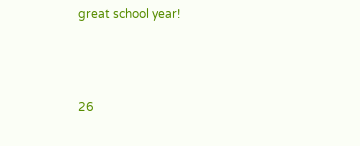great school year!



26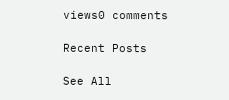views0 comments

Recent Posts

See All